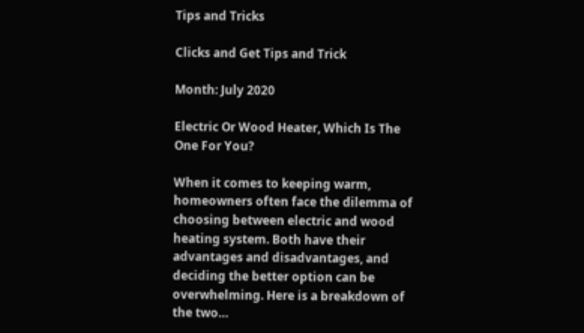Tips and Tricks

Clicks and Get Tips and Trick

Month: July 2020

Electric Or Wood Heater, Which Is The One For You?

When it comes to keeping warm, homeowners often face the dilemma of choosing between electric and wood heating system. Both have their advantages and disadvantages, and deciding the better option can be overwhelming. Here is a breakdown of the two…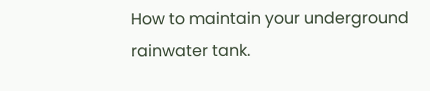How to maintain your underground rainwater tank.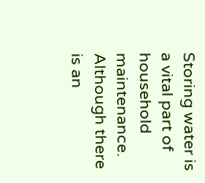Storing water is a vital part of household maintenance. Although there is an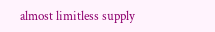almost limitless supply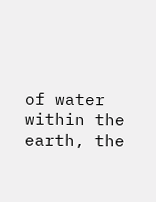of water within the earth, the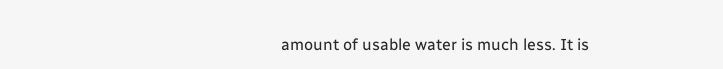amount of usable water is much less. It is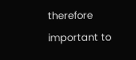therefore important to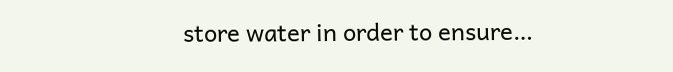store water in order to ensure…